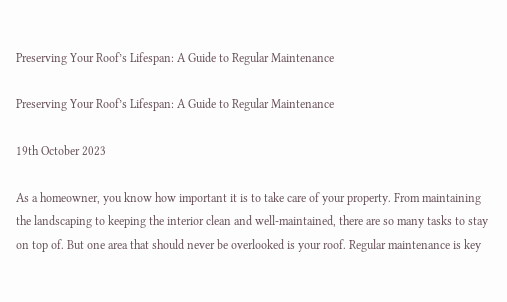Preserving Your Roof’s Lifespan: A Guide to Regular Maintenance

Preserving Your Roof’s Lifespan: A Guide to Regular Maintenance

19th October 2023

As a homeowner, you know how important it is to take care of your property. From maintaining the landscaping to keeping the interior clean and well-maintained, there are so many tasks to stay on top of. But one area that should never be overlooked is your roof. Regular maintenance is key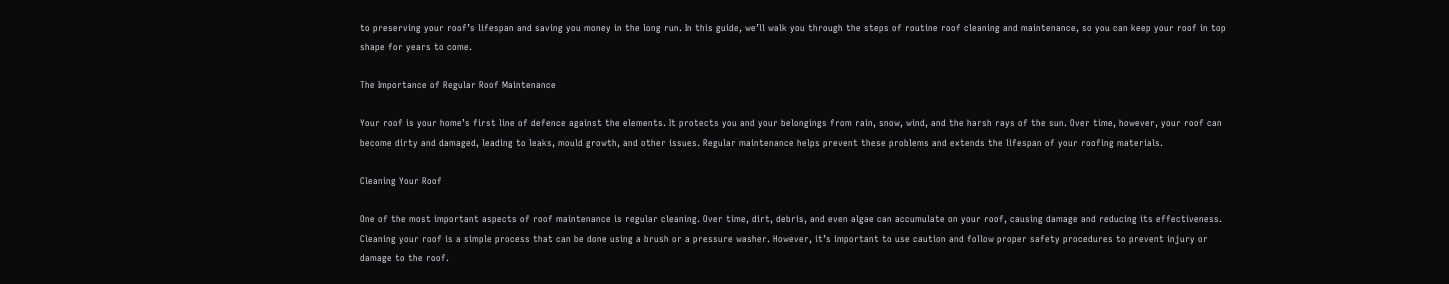to preserving your roof’s lifespan and saving you money in the long run. In this guide, we’ll walk you through the steps of routine roof cleaning and maintenance, so you can keep your roof in top shape for years to come.

The Importance of Regular Roof Maintenance

Your roof is your home’s first line of defence against the elements. It protects you and your belongings from rain, snow, wind, and the harsh rays of the sun. Over time, however, your roof can become dirty and damaged, leading to leaks, mould growth, and other issues. Regular maintenance helps prevent these problems and extends the lifespan of your roofing materials.

Cleaning Your Roof

One of the most important aspects of roof maintenance is regular cleaning. Over time, dirt, debris, and even algae can accumulate on your roof, causing damage and reducing its effectiveness. Cleaning your roof is a simple process that can be done using a brush or a pressure washer. However, it’s important to use caution and follow proper safety procedures to prevent injury or damage to the roof.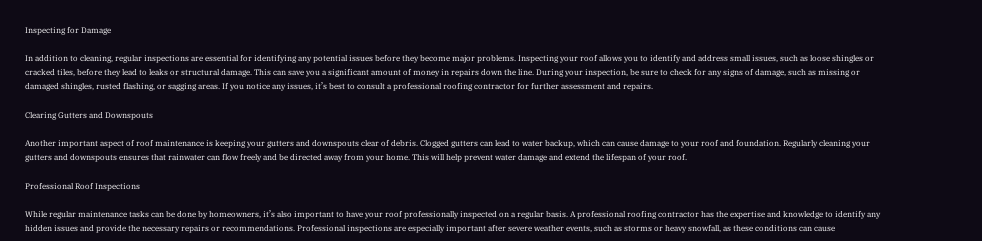Inspecting for Damage

In addition to cleaning, regular inspections are essential for identifying any potential issues before they become major problems. Inspecting your roof allows you to identify and address small issues, such as loose shingles or cracked tiles, before they lead to leaks or structural damage. This can save you a significant amount of money in repairs down the line. During your inspection, be sure to check for any signs of damage, such as missing or damaged shingles, rusted flashing, or sagging areas. If you notice any issues, it’s best to consult a professional roofing contractor for further assessment and repairs.

Clearing Gutters and Downspouts

Another important aspect of roof maintenance is keeping your gutters and downspouts clear of debris. Clogged gutters can lead to water backup, which can cause damage to your roof and foundation. Regularly cleaning your gutters and downspouts ensures that rainwater can flow freely and be directed away from your home. This will help prevent water damage and extend the lifespan of your roof.

Professional Roof Inspections

While regular maintenance tasks can be done by homeowners, it’s also important to have your roof professionally inspected on a regular basis. A professional roofing contractor has the expertise and knowledge to identify any hidden issues and provide the necessary repairs or recommendations. Professional inspections are especially important after severe weather events, such as storms or heavy snowfall, as these conditions can cause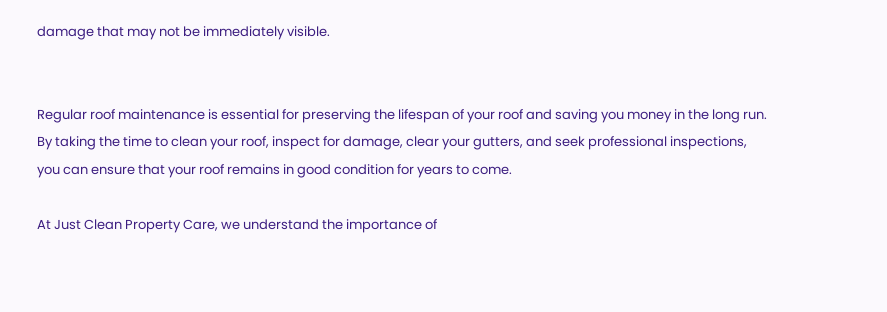damage that may not be immediately visible.


Regular roof maintenance is essential for preserving the lifespan of your roof and saving you money in the long run. By taking the time to clean your roof, inspect for damage, clear your gutters, and seek professional inspections, you can ensure that your roof remains in good condition for years to come.

At Just Clean Property Care, we understand the importance of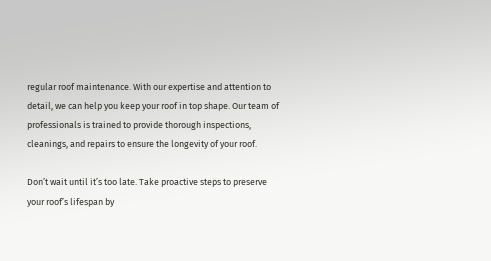regular roof maintenance. With our expertise and attention to detail, we can help you keep your roof in top shape. Our team of professionals is trained to provide thorough inspections, cleanings, and repairs to ensure the longevity of your roof.

Don’t wait until it’s too late. Take proactive steps to preserve your roof’s lifespan by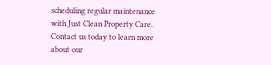scheduling regular maintenance with Just Clean Property Care. Contact us today to learn more about our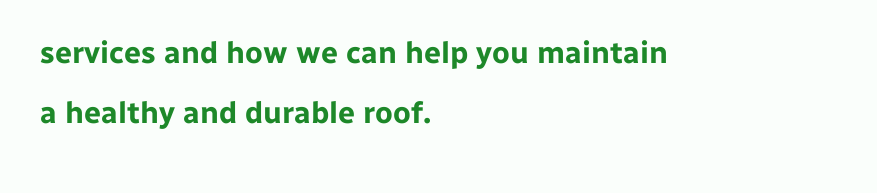services and how we can help you maintain a healthy and durable roof.